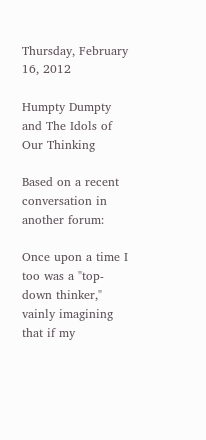Thursday, February 16, 2012

Humpty Dumpty and The Idols of Our Thinking

Based on a recent conversation in another forum:

Once upon a time I too was a "top-down thinker," vainly imagining that if my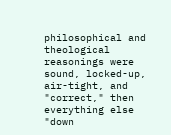philosophical and theological reasonings were sound, locked-up, air-tight, and "correct," then everything else "down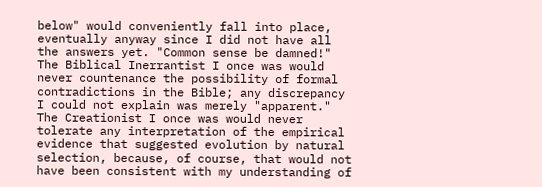below" would conveniently fall into place, eventually anyway since I did not have all the answers yet. "Common sense be damned!" The Biblical Inerrantist I once was would never countenance the possibility of formal contradictions in the Bible; any discrepancy I could not explain was merely "apparent." The Creationist I once was would never tolerate any interpretation of the empirical evidence that suggested evolution by natural selection, because, of course, that would not have been consistent with my understanding of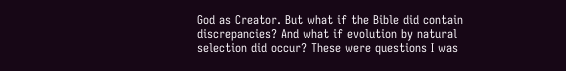God as Creator. But what if the Bible did contain discrepancies? And what if evolution by natural selection did occur? These were questions I was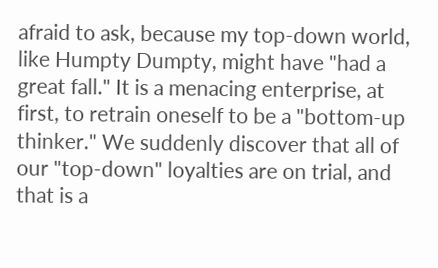afraid to ask, because my top-down world, like Humpty Dumpty, might have "had a great fall." It is a menacing enterprise, at first, to retrain oneself to be a "bottom-up thinker." We suddenly discover that all of our "top-down" loyalties are on trial, and that is a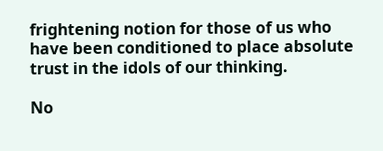frightening notion for those of us who have been conditioned to place absolute trust in the idols of our thinking.

No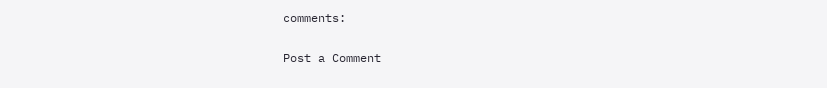comments:

Post a Comment